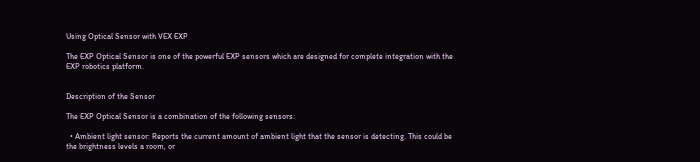Using Optical Sensor with VEX EXP

The EXP Optical Sensor is one of the powerful EXP sensors which are designed for complete integration with the EXP robotics platform.


Description of the Sensor

The EXP Optical Sensor is a combination of the following sensors:

  • Ambient light sensor: Reports the current amount of ambient light that the sensor is detecting. This could be the brightness levels a room, or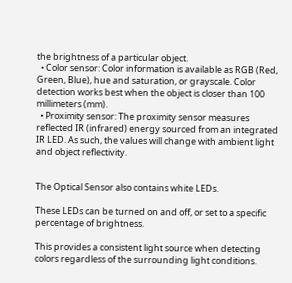the brightness of a particular object.
  • Color sensor: Color information is available as RGB (Red, Green, Blue), hue and saturation, or grayscale. Color detection works best when the object is closer than 100 millimeters (mm).
  • Proximity sensor: The proximity sensor measures reflected IR (infrared) energy sourced from an integrated IR LED. As such, the values will change with ambient light and object reflectivity.


The Optical Sensor also contains white LEDs.

These LEDs can be turned on and off, or set to a specific percentage of brightness.

This provides a consistent light source when detecting colors regardless of the surrounding light conditions.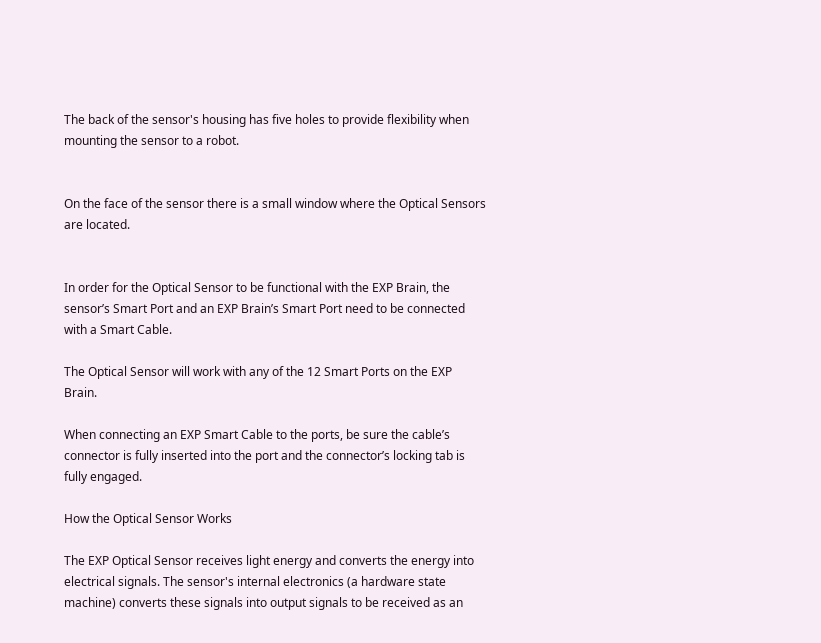The back of the sensor's housing has five holes to provide flexibility when mounting the sensor to a robot.


On the face of the sensor there is a small window where the Optical Sensors are located.


In order for the Optical Sensor to be functional with the EXP Brain, the sensor’s Smart Port and an EXP Brain’s Smart Port need to be connected with a Smart Cable.

The Optical Sensor will work with any of the 12 Smart Ports on the EXP Brain.

When connecting an EXP Smart Cable to the ports, be sure the cable’s connector is fully inserted into the port and the connector’s locking tab is fully engaged.

How the Optical Sensor Works

The EXP Optical Sensor receives light energy and converts the energy into electrical signals. The sensor's internal electronics (a hardware state machine) converts these signals into output signals to be received as an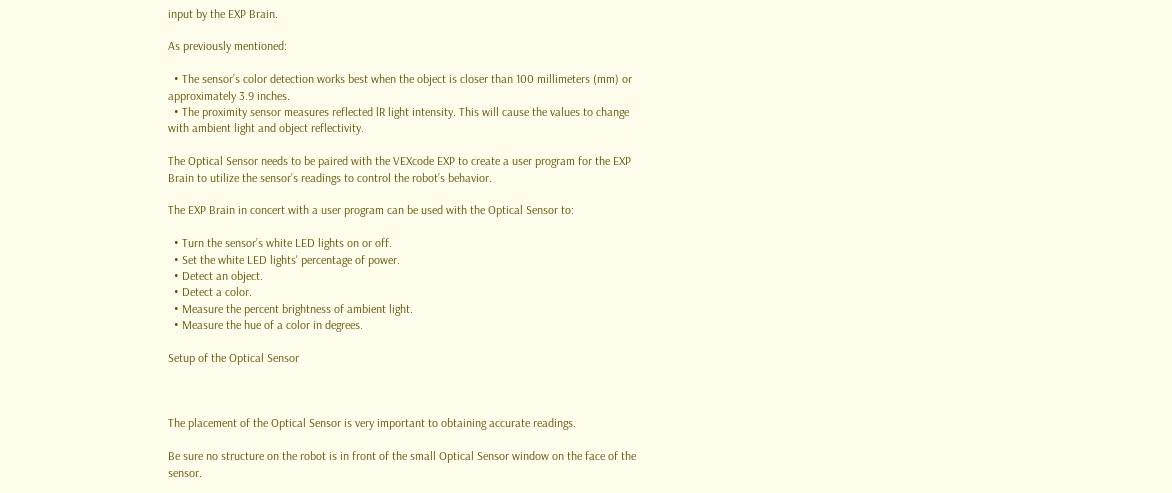input by the EXP Brain.

As previously mentioned:

  • The sensor’s color detection works best when the object is closer than 100 millimeters (mm) or approximately 3.9 inches.
  • The proximity sensor measures reflected lR light intensity. This will cause the values to change with ambient light and object reflectivity.

The Optical Sensor needs to be paired with the VEXcode EXP to create a user program for the EXP Brain to utilize the sensor’s readings to control the robot’s behavior.

The EXP Brain in concert with a user program can be used with the Optical Sensor to:

  • Turn the sensor’s white LED lights on or off.
  • Set the white LED lights' percentage of power.
  • Detect an object.
  • Detect a color.
  • Measure the percent brightness of ambient light.
  • Measure the hue of a color in degrees.

Setup of the Optical Sensor



The placement of the Optical Sensor is very important to obtaining accurate readings.

Be sure no structure on the robot is in front of the small Optical Sensor window on the face of the sensor.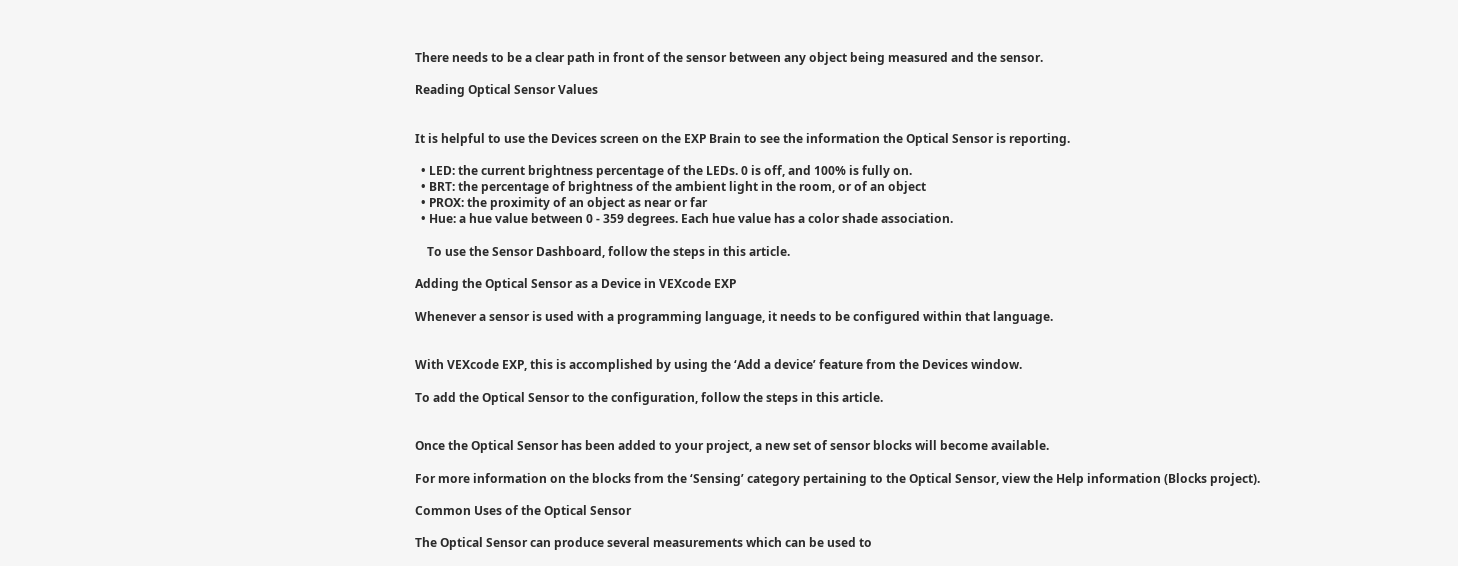There needs to be a clear path in front of the sensor between any object being measured and the sensor.

Reading Optical Sensor Values


It is helpful to use the Devices screen on the EXP Brain to see the information the Optical Sensor is reporting.

  • LED: the current brightness percentage of the LEDs. 0 is off, and 100% is fully on.
  • BRT: the percentage of brightness of the ambient light in the room, or of an object
  • PROX: the proximity of an object as near or far
  • Hue: a hue value between 0 - 359 degrees. Each hue value has a color shade association.

    To use the Sensor Dashboard, follow the steps in this article.

Adding the Optical Sensor as a Device in VEXcode EXP

Whenever a sensor is used with a programming language, it needs to be configured within that language.


With VEXcode EXP, this is accomplished by using the ‘Add a device’ feature from the Devices window.

To add the Optical Sensor to the configuration, follow the steps in this article.


Once the Optical Sensor has been added to your project, a new set of sensor blocks will become available.

For more information on the blocks from the ‘Sensing’ category pertaining to the Optical Sensor, view the Help information (Blocks project).

Common Uses of the Optical Sensor

The Optical Sensor can produce several measurements which can be used to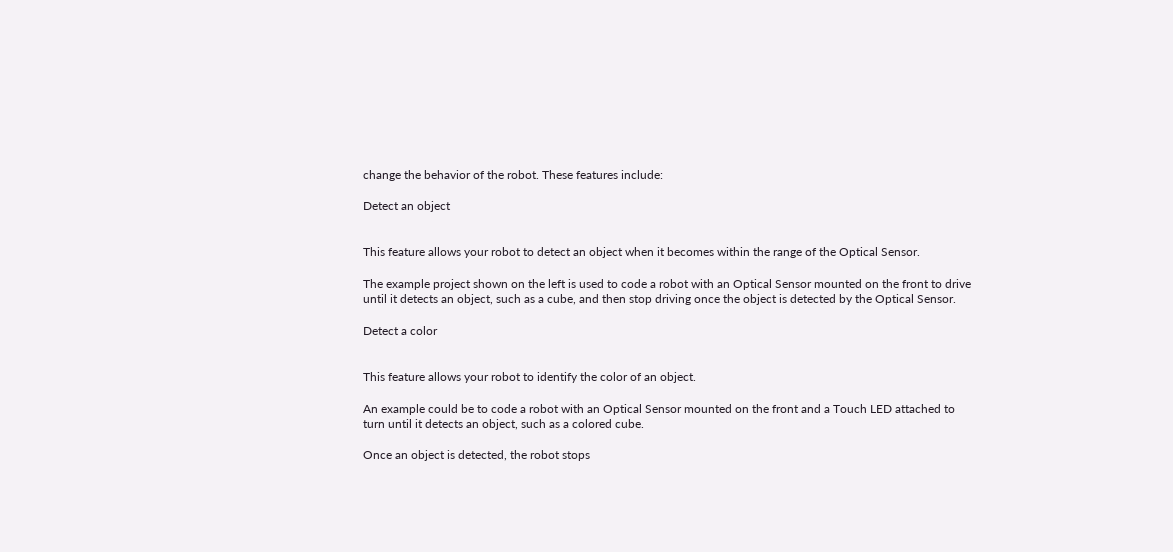change the behavior of the robot. These features include:

Detect an object


This feature allows your robot to detect an object when it becomes within the range of the Optical Sensor.

The example project shown on the left is used to code a robot with an Optical Sensor mounted on the front to drive until it detects an object, such as a cube, and then stop driving once the object is detected by the Optical Sensor.

Detect a color


This feature allows your robot to identify the color of an object.

An example could be to code a robot with an Optical Sensor mounted on the front and a Touch LED attached to turn until it detects an object, such as a colored cube.

Once an object is detected, the robot stops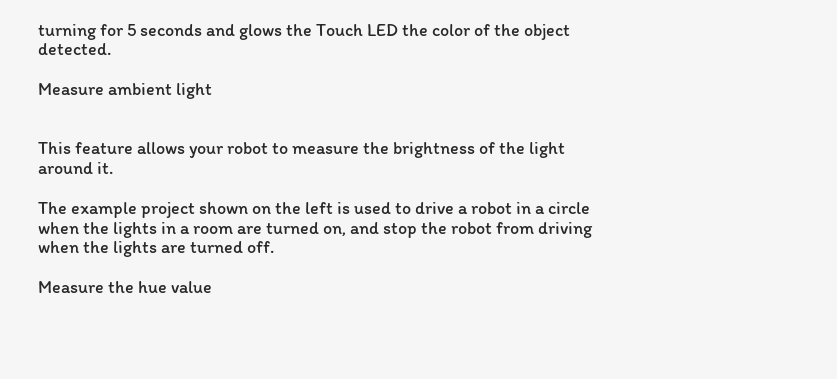turning for 5 seconds and glows the Touch LED the color of the object detected.

Measure ambient light


This feature allows your robot to measure the brightness of the light around it.

The example project shown on the left is used to drive a robot in a circle when the lights in a room are turned on, and stop the robot from driving when the lights are turned off.

Measure the hue value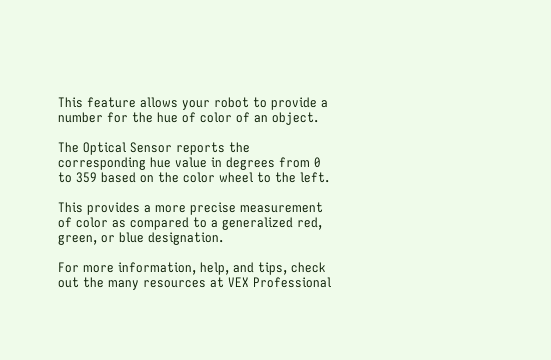This feature allows your robot to provide a number for the hue of color of an object.

The Optical Sensor reports the corresponding hue value in degrees from 0 to 359 based on the color wheel to the left.

This provides a more precise measurement of color as compared to a generalized red, green, or blue designation.

For more information, help, and tips, check out the many resources at VEX Professional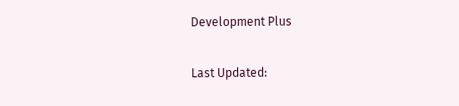Development Plus

Last Updated: